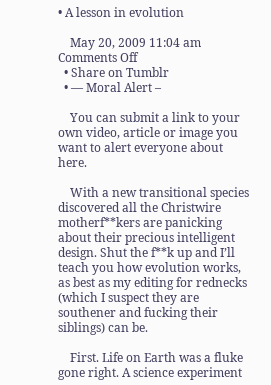• A lesson in evolution

    May 20, 2009 11:04 am Comments Off
  • Share on Tumblr
  • — Moral Alert –

    You can submit a link to your own video, article or image you want to alert everyone about here.

    With a new transitional species discovered all the Christwire motherf**kers are panicking about their precious intelligent design. Shut the f**k up and I’ll teach you how evolution works, as best as my editing for rednecks (which I suspect they are southener and fucking their siblings) can be.

    First. Life on Earth was a fluke gone right. A science experiment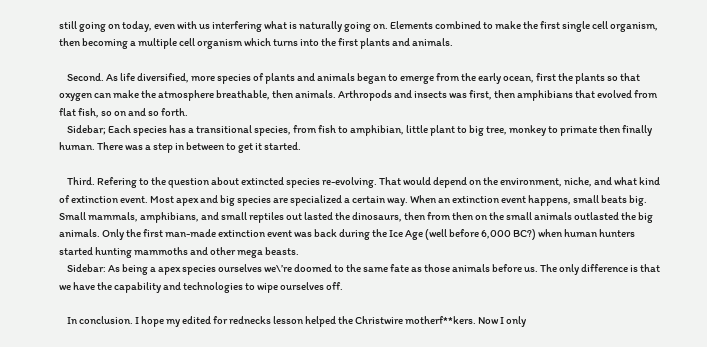still going on today, even with us interfering what is naturally going on. Elements combined to make the first single cell organism, then becoming a multiple cell organism which turns into the first plants and animals.

    Second. As life diversified, more species of plants and animals began to emerge from the early ocean, first the plants so that oxygen can make the atmosphere breathable, then animals. Arthropods and insects was first, then amphibians that evolved from flat fish, so on and so forth.
    Sidebar; Each species has a transitional species, from fish to amphibian, little plant to big tree, monkey to primate then finally human. There was a step in between to get it started.

    Third. Refering to the question about extincted species re-evolving. That would depend on the environment, niche, and what kind of extinction event. Most apex and big species are specialized a certain way. When an extinction event happens, small beats big. Small mammals, amphibians, and small reptiles out lasted the dinosaurs, then from then on the small animals outlasted the big animals. Only the first man-made extinction event was back during the Ice Age (well before 6,000 BC?) when human hunters started hunting mammoths and other mega beasts.
    Sidebar: As being a apex species ourselves we\’re doomed to the same fate as those animals before us. The only difference is that we have the capability and technologies to wipe ourselves off.

    In conclusion. I hope my edited for rednecks lesson helped the Christwire motherf**kers. Now I only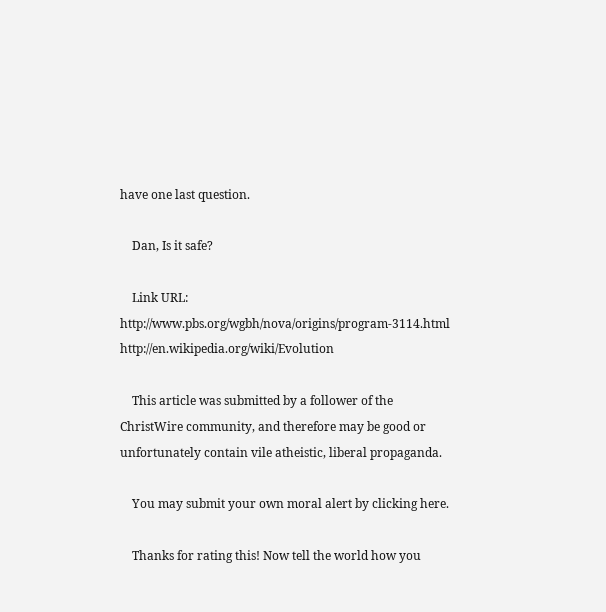have one last question.

    Dan, Is it safe?

    Link URL: http://www.pbs.org/wgbh/nova/origins/program-3114.html http://en.wikipedia.org/wiki/Evolution

    This article was submitted by a follower of the ChristWire community, and therefore may be good or unfortunately contain vile atheistic, liberal propaganda.

    You may submit your own moral alert by clicking here.

    Thanks for rating this! Now tell the world how you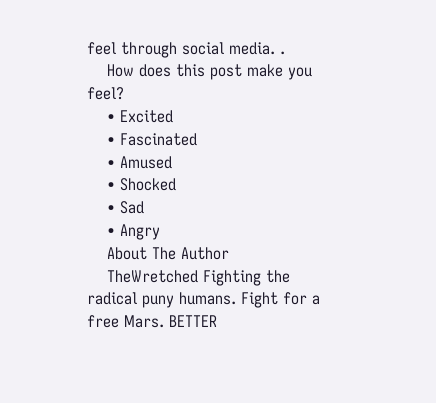feel through social media. .
    How does this post make you feel?
    • Excited
    • Fascinated
    • Amused
    • Shocked
    • Sad
    • Angry
    About The Author
    TheWretched Fighting the radical puny humans. Fight for a free Mars. BETTER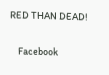RED THAN DEAD!

    Facebook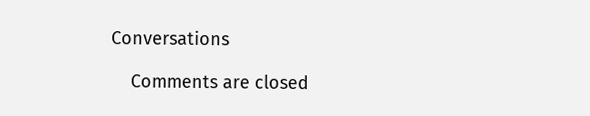Conversations

    Comments are closed